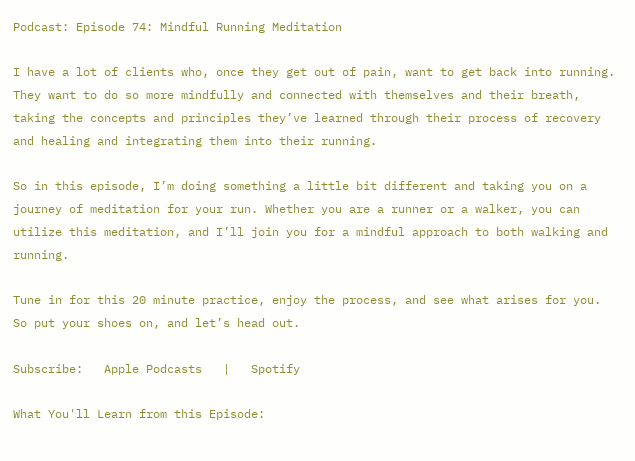Podcast: Episode 74: Mindful Running Meditation

I have a lot of clients who, once they get out of pain, want to get back into running. They want to do so more mindfully and connected with themselves and their breath, taking the concepts and principles they’ve learned through their process of recovery and healing and integrating them into their running.

So in this episode, I’m doing something a little bit different and taking you on a journey of meditation for your run. Whether you are a runner or a walker, you can utilize this meditation, and I’ll join you for a mindful approach to both walking and running.

Tune in for this 20 minute practice, enjoy the process, and see what arises for you. So put your shoes on, and let’s head out.

Subscribe:   Apple Podcasts   |   Spotify

What You'll Learn from this Episode: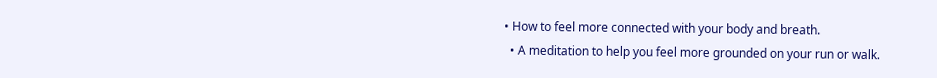• How to feel more connected with your body and breath.
  • A meditation to help you feel more grounded on your run or walk.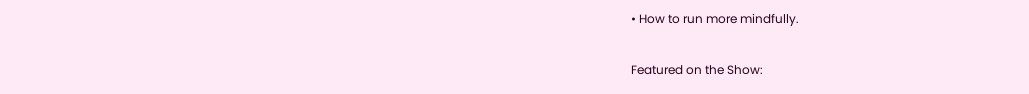• How to run more mindfully.

Featured on the Show: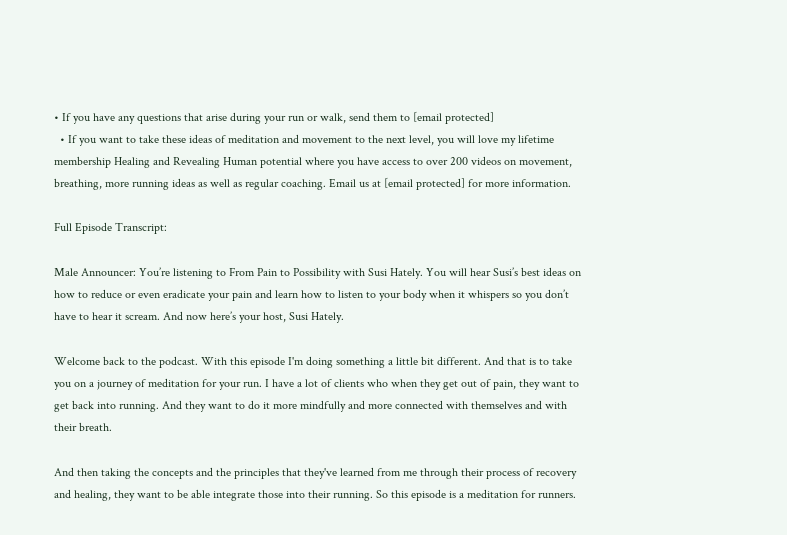• If you have any questions that arise during your run or walk, send them to [email protected]
  • If you want to take these ideas of meditation and movement to the next level, you will love my lifetime membership Healing and Revealing Human potential where you have access to over 200 videos on movement, breathing, more running ideas as well as regular coaching. Email us at [email protected] for more information.

Full Episode Transcript:

Male Announcer: You’re listening to From Pain to Possibility with Susi Hately. You will hear Susi’s best ideas on how to reduce or even eradicate your pain and learn how to listen to your body when it whispers so you don’t have to hear it scream. And now here’s your host, Susi Hately.

Welcome back to the podcast. With this episode I'm doing something a little bit different. And that is to take you on a journey of meditation for your run. I have a lot of clients who when they get out of pain, they want to get back into running. And they want to do it more mindfully and more connected with themselves and with their breath.

And then taking the concepts and the principles that they've learned from me through their process of recovery and healing, they want to be able integrate those into their running. So this episode is a meditation for runners.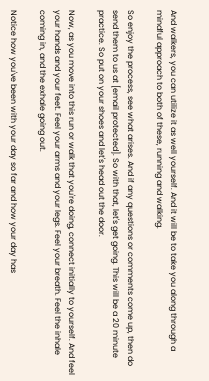And walkers, you can utilize it as well yourself. And it will be to take you along through a mindful approach to both of these, running and walking.

So enjoy the process, see what arises. And if any questions or comments come up, then do send them to us at [email protected]. So with that, let's get going. This will be a 20 minute practice. So put on your shoes and let's head out the door.

Now, as you move into this run or walk that you're doing, connect initially to yourself. And feel your hands and your feet. Feel your arms and your legs. Feel your breath. Feel the inhale coming in, and the exhale going out.

Notice how you've been with your day so far and how your day has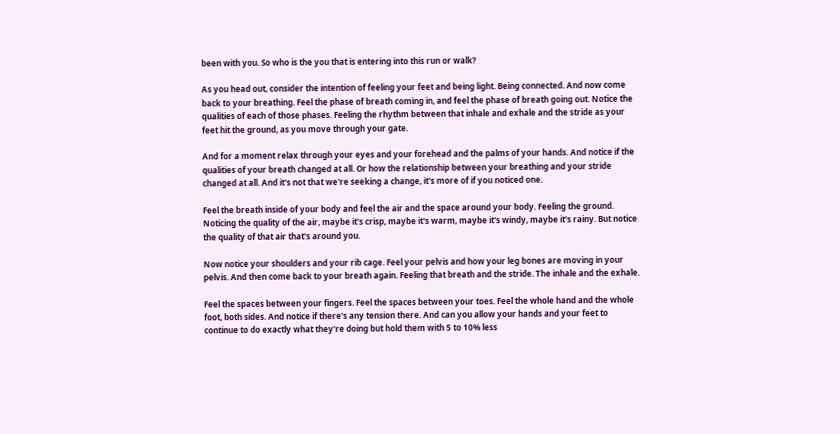been with you. So who is the you that is entering into this run or walk?

As you head out, consider the intention of feeling your feet and being light. Being connected. And now come back to your breathing. Feel the phase of breath coming in, and feel the phase of breath going out. Notice the qualities of each of those phases. Feeling the rhythm between that inhale and exhale and the stride as your feet hit the ground, as you move through your gate.

And for a moment relax through your eyes and your forehead and the palms of your hands. And notice if the qualities of your breath changed at all. Or how the relationship between your breathing and your stride changed at all. And it's not that we're seeking a change, it's more of if you noticed one.

Feel the breath inside of your body and feel the air and the space around your body. Feeling the ground. Noticing the quality of the air, maybe it's crisp, maybe it's warm, maybe it's windy, maybe it's rainy. But notice the quality of that air that's around you.

Now notice your shoulders and your rib cage. Feel your pelvis and how your leg bones are moving in your pelvis. And then come back to your breath again. Feeling that breath and the stride. The inhale and the exhale.

Feel the spaces between your fingers. Feel the spaces between your toes. Feel the whole hand and the whole foot, both sides. And notice if there's any tension there. And can you allow your hands and your feet to continue to do exactly what they're doing but hold them with 5 to 10% less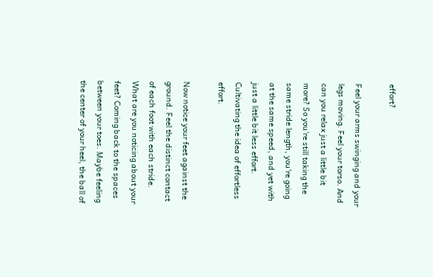effort?

Feel your arms swinging and your legs moving. Feel your torso. And can you relax just a little bit more? So you're still taking the same stride length, you're going at the same speed, and yet with just a little bit less effort. Cultivating the idea of effortless effort.

Now notice your feet against the ground. Feel the distinct contact of each foot with each stride. What are you noticing about your feet? Coming back to the spaces between your toes. Maybe feeling the center of your heel, the ball of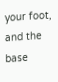your foot, and the base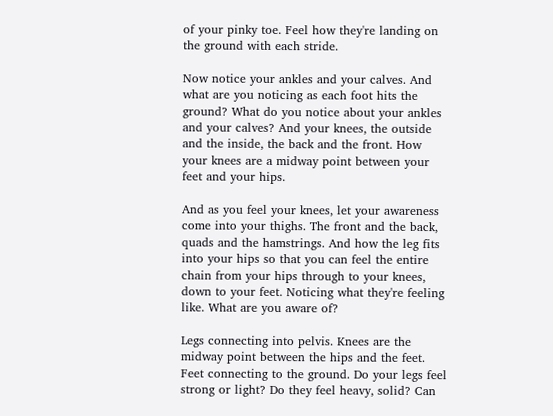of your pinky toe. Feel how they're landing on the ground with each stride.

Now notice your ankles and your calves. And what are you noticing as each foot hits the ground? What do you notice about your ankles and your calves? And your knees, the outside and the inside, the back and the front. How your knees are a midway point between your feet and your hips.

And as you feel your knees, let your awareness come into your thighs. The front and the back, quads and the hamstrings. And how the leg fits into your hips so that you can feel the entire chain from your hips through to your knees, down to your feet. Noticing what they're feeling like. What are you aware of?

Legs connecting into pelvis. Knees are the midway point between the hips and the feet. Feet connecting to the ground. Do your legs feel strong or light? Do they feel heavy, solid? Can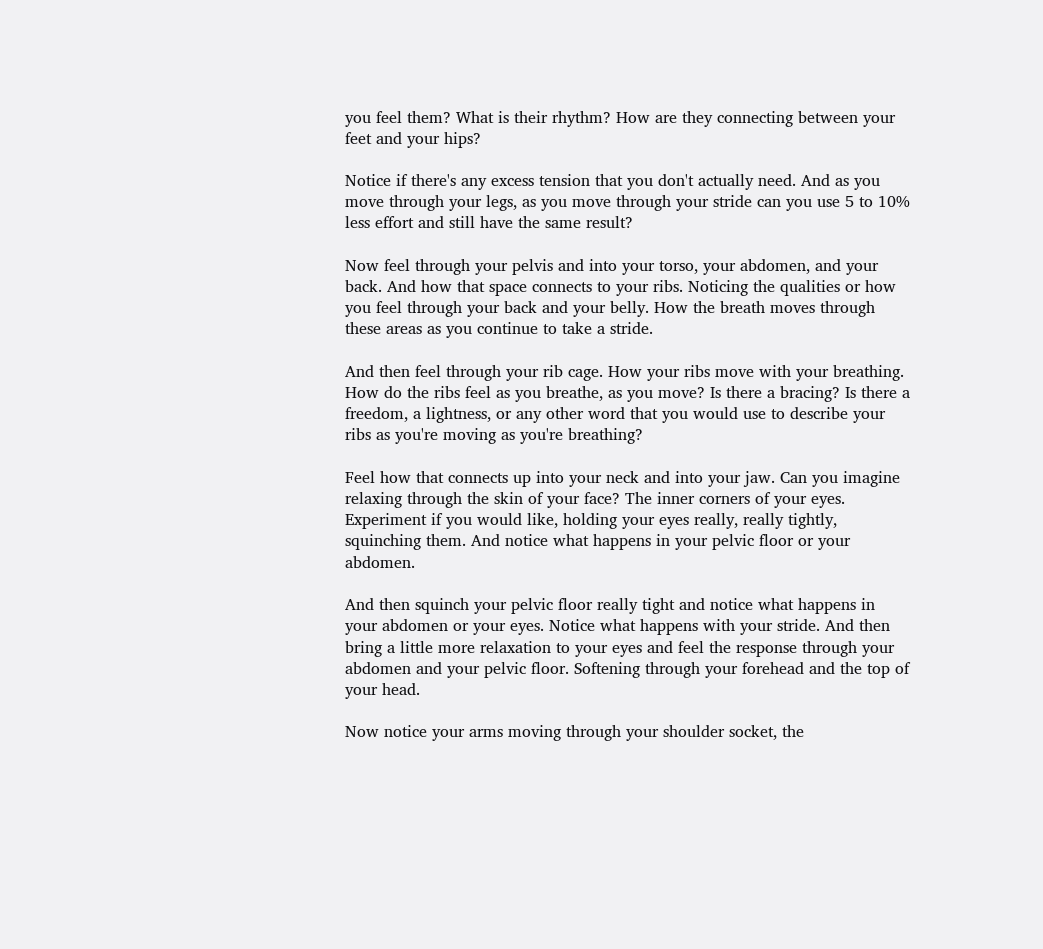you feel them? What is their rhythm? How are they connecting between your feet and your hips?

Notice if there's any excess tension that you don't actually need. And as you move through your legs, as you move through your stride can you use 5 to 10% less effort and still have the same result?

Now feel through your pelvis and into your torso, your abdomen, and your back. And how that space connects to your ribs. Noticing the qualities or how you feel through your back and your belly. How the breath moves through these areas as you continue to take a stride.

And then feel through your rib cage. How your ribs move with your breathing. How do the ribs feel as you breathe, as you move? Is there a bracing? Is there a freedom, a lightness, or any other word that you would use to describe your ribs as you're moving as you're breathing?

Feel how that connects up into your neck and into your jaw. Can you imagine relaxing through the skin of your face? The inner corners of your eyes. Experiment if you would like, holding your eyes really, really tightly, squinching them. And notice what happens in your pelvic floor or your abdomen.

And then squinch your pelvic floor really tight and notice what happens in your abdomen or your eyes. Notice what happens with your stride. And then bring a little more relaxation to your eyes and feel the response through your abdomen and your pelvic floor. Softening through your forehead and the top of your head.

Now notice your arms moving through your shoulder socket, the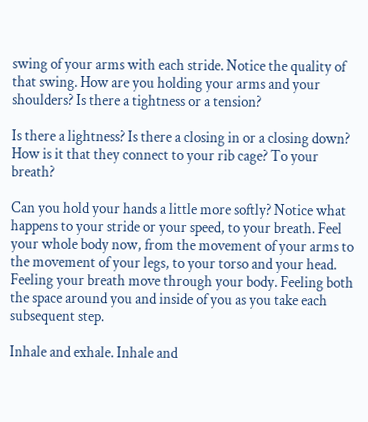swing of your arms with each stride. Notice the quality of that swing. How are you holding your arms and your shoulders? Is there a tightness or a tension?

Is there a lightness? Is there a closing in or a closing down? How is it that they connect to your rib cage? To your breath?

Can you hold your hands a little more softly? Notice what happens to your stride or your speed, to your breath. Feel your whole body now, from the movement of your arms to the movement of your legs, to your torso and your head. Feeling your breath move through your body. Feeling both the space around you and inside of you as you take each subsequent step.

Inhale and exhale. Inhale and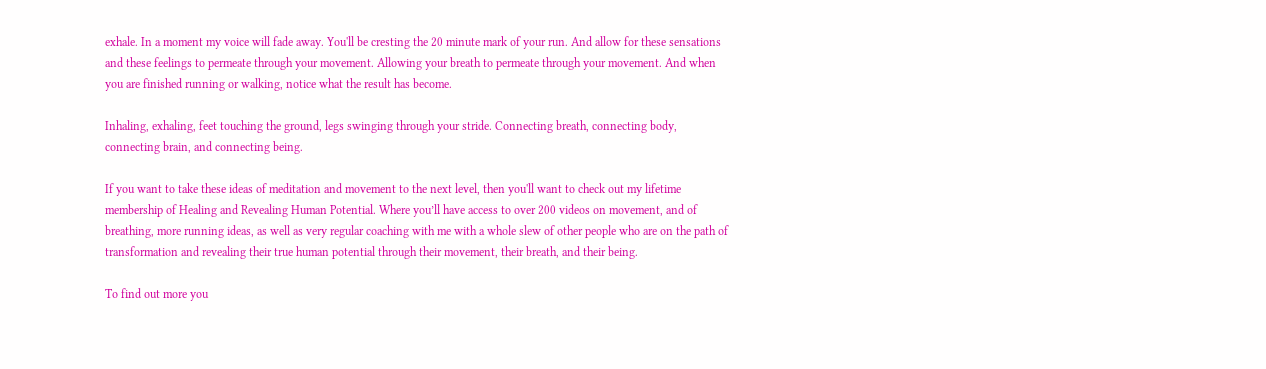exhale. In a moment my voice will fade away. You'll be cresting the 20 minute mark of your run. And allow for these sensations and these feelings to permeate through your movement. Allowing your breath to permeate through your movement. And when you are finished running or walking, notice what the result has become.

Inhaling, exhaling, feet touching the ground, legs swinging through your stride. Connecting breath, connecting body, connecting brain, and connecting being.

If you want to take these ideas of meditation and movement to the next level, then you'll want to check out my lifetime membership of Healing and Revealing Human Potential. Where you’ll have access to over 200 videos on movement, and of breathing, more running ideas, as well as very regular coaching with me with a whole slew of other people who are on the path of transformation and revealing their true human potential through their movement, their breath, and their being.

To find out more you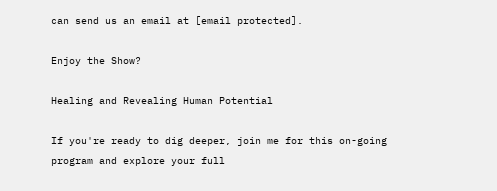can send us an email at [email protected].

Enjoy the Show?

Healing and Revealing Human Potential

If you're ready to dig deeper, join me for this on-going program and explore your full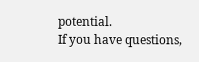potential.
If you have questions,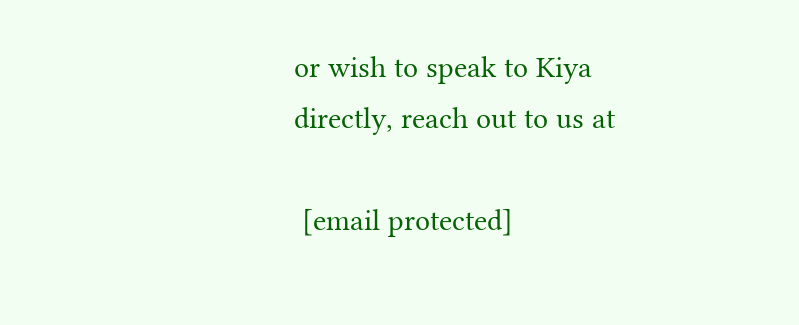or wish to speak to Kiya directly, reach out to us at

 [email protected]